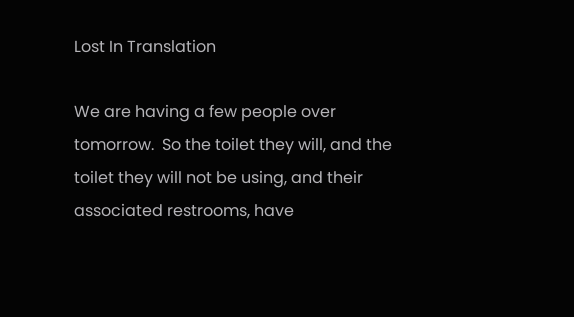Lost In Translation

We are having a few people over tomorrow.  So the toilet they will, and the toilet they will not be using, and their associated restrooms, have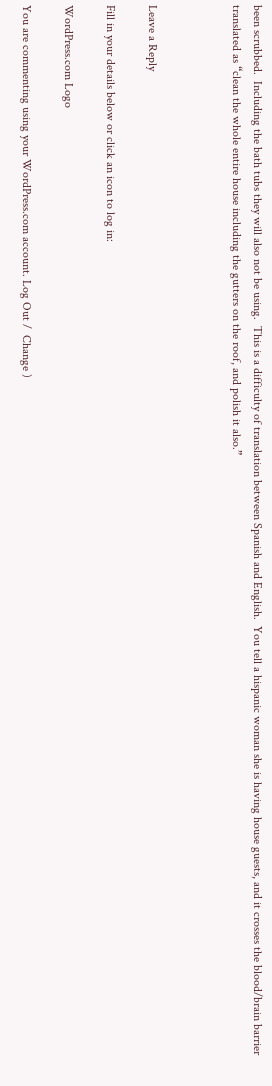been scrubbed.  Including the bath tubs they will also not be using.  This is a difficulty of translation between Spanish and English.  You tell a hispanic woman she is having house guests, and it crosses the blood/brain barrier translated as “clean the whole entire house including the gutters on the roof, and polish it also.”



Leave a Reply

Fill in your details below or click an icon to log in:

WordPress.com Logo

You are commenting using your WordPress.com account. Log Out /  Change )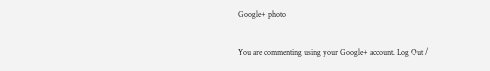Google+ photo

You are commenting using your Google+ account. Log Out /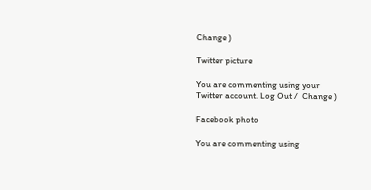Change )

Twitter picture

You are commenting using your Twitter account. Log Out /  Change )

Facebook photo

You are commenting using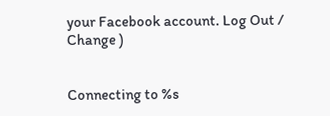your Facebook account. Log Out /  Change )


Connecting to %s